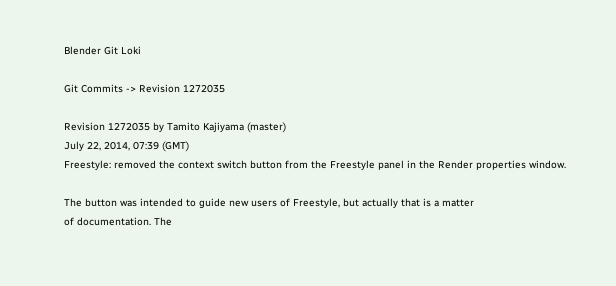Blender Git Loki

Git Commits -> Revision 1272035

Revision 1272035 by Tamito Kajiyama (master)
July 22, 2014, 07:39 (GMT)
Freestyle: removed the context switch button from the Freestyle panel in the Render properties window.

The button was intended to guide new users of Freestyle, but actually that is a matter
of documentation. The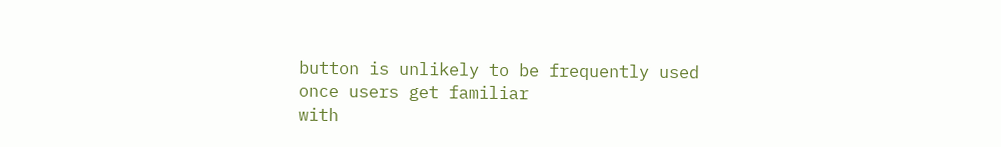button is unlikely to be frequently used once users get familiar
with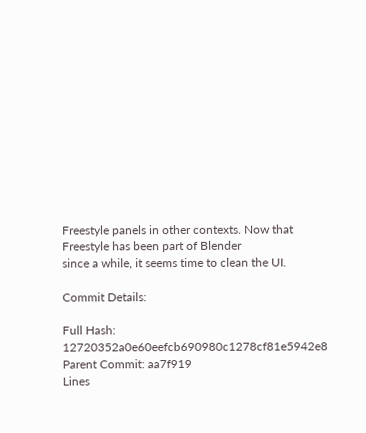Freestyle panels in other contexts. Now that Freestyle has been part of Blender
since a while, it seems time to clean the UI.

Commit Details:

Full Hash: 12720352a0e60eefcb690980c1278cf81e5942e8
Parent Commit: aa7f919
Lines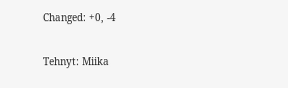Changed: +0, -4

Tehnyt: Miika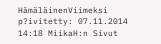HämäläinenViimeksi p?ivitetty: 07.11.2014 14:18 MiikaH:n Sivut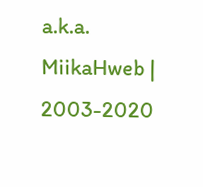a.k.a. MiikaHweb | 2003-2020